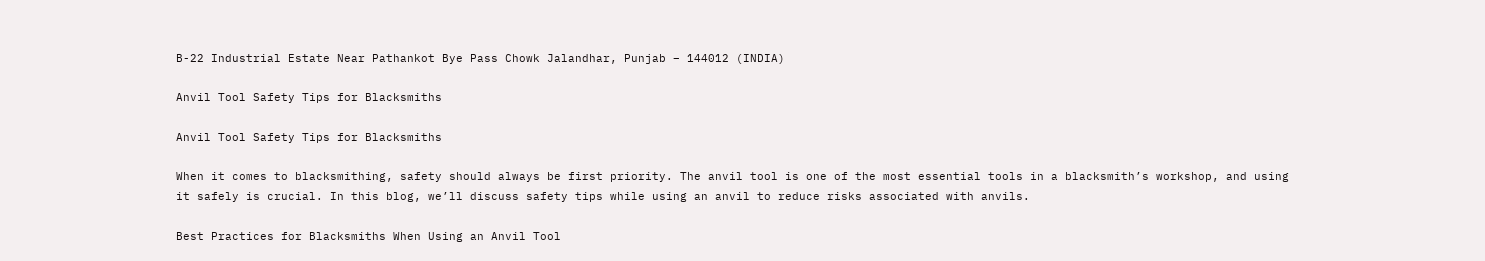B-22 Industrial Estate Near Pathankot Bye Pass Chowk Jalandhar, Punjab – 144012 (INDIA)

Anvil Tool Safety Tips for Blacksmiths

Anvil Tool Safety Tips for Blacksmiths

When it comes to blacksmithing, safety should always be first priority. The anvil tool is one of the most essential tools in a blacksmith’s workshop, and using it safely is crucial. In this blog, we’ll discuss safety tips while using an anvil to reduce risks associated with anvils.

Best Practices for Blacksmiths When Using an Anvil Tool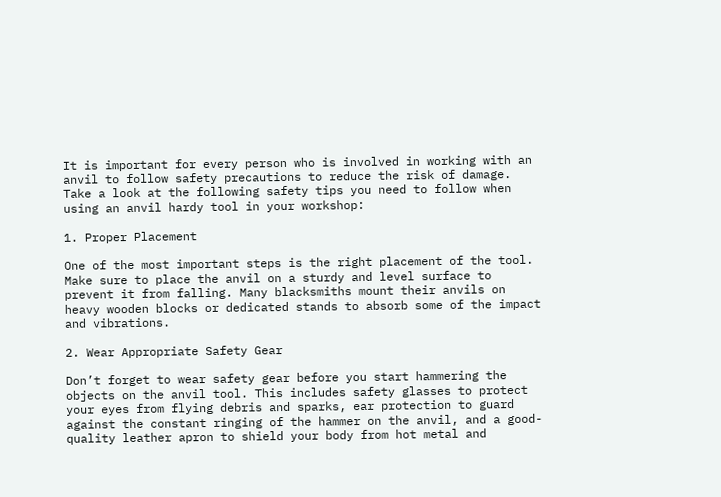It is important for every person who is involved in working with an anvil to follow safety precautions to reduce the risk of damage. Take a look at the following safety tips you need to follow when using an anvil hardy tool in your workshop:

1. Proper Placement

One of the most important steps is the right placement of the tool. Make sure to place the anvil on a sturdy and level surface to prevent it from falling. Many blacksmiths mount their anvils on heavy wooden blocks or dedicated stands to absorb some of the impact and vibrations.

2. Wear Appropriate Safety Gear

Don’t forget to wear safety gear before you start hammering the objects on the anvil tool. This includes safety glasses to protect your eyes from flying debris and sparks, ear protection to guard against the constant ringing of the hammer on the anvil, and a good-quality leather apron to shield your body from hot metal and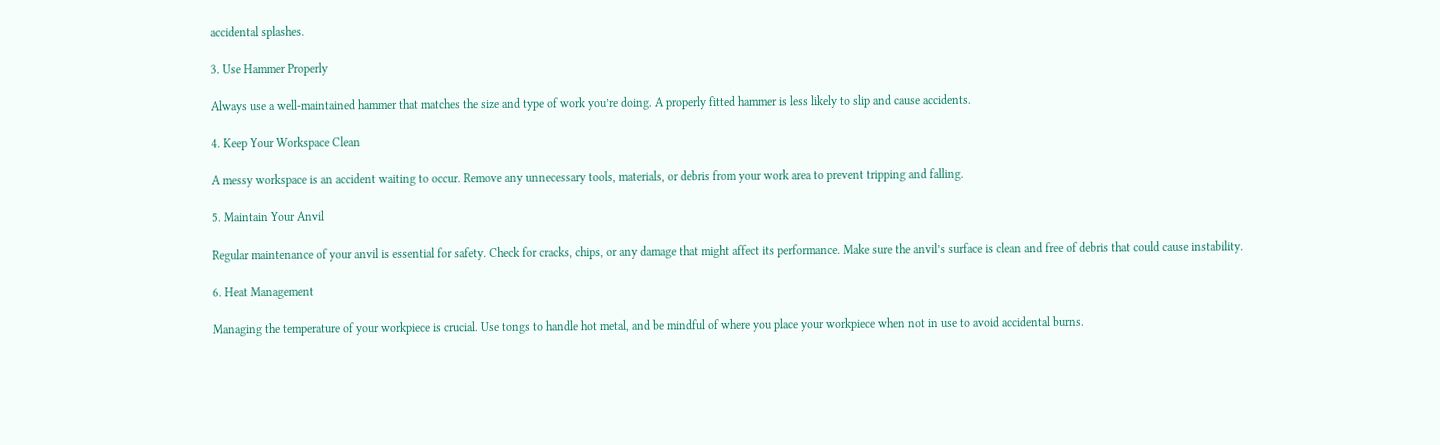accidental splashes.

3. Use Hammer Properly

Always use a well-maintained hammer that matches the size and type of work you’re doing. A properly fitted hammer is less likely to slip and cause accidents.

4. Keep Your Workspace Clean

A messy workspace is an accident waiting to occur. Remove any unnecessary tools, materials, or debris from your work area to prevent tripping and falling.

5. Maintain Your Anvil

Regular maintenance of your anvil is essential for safety. Check for cracks, chips, or any damage that might affect its performance. Make sure the anvil’s surface is clean and free of debris that could cause instability.

6. Heat Management

Managing the temperature of your workpiece is crucial. Use tongs to handle hot metal, and be mindful of where you place your workpiece when not in use to avoid accidental burns.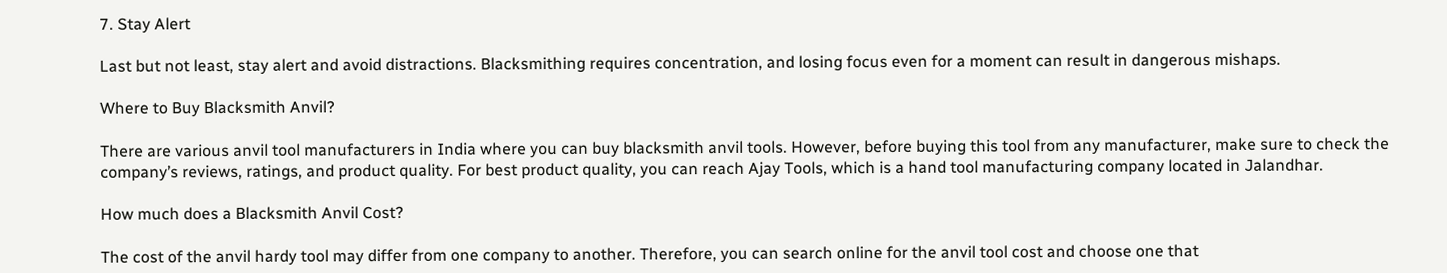7. Stay Alert

Last but not least, stay alert and avoid distractions. Blacksmithing requires concentration, and losing focus even for a moment can result in dangerous mishaps.

Where to Buy Blacksmith Anvil?

There are various anvil tool manufacturers in India where you can buy blacksmith anvil tools. However, before buying this tool from any manufacturer, make sure to check the company’s reviews, ratings, and product quality. For best product quality, you can reach Ajay Tools, which is a hand tool manufacturing company located in Jalandhar.

How much does a Blacksmith Anvil Cost?

The cost of the anvil hardy tool may differ from one company to another. Therefore, you can search online for the anvil tool cost and choose one that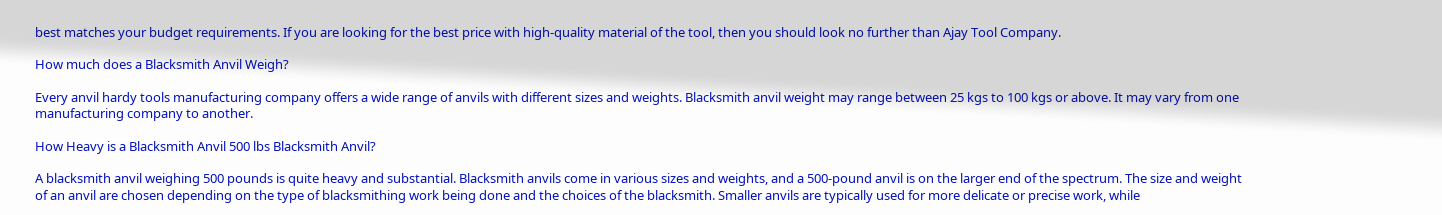best matches your budget requirements. If you are looking for the best price with high-quality material of the tool, then you should look no further than Ajay Tool Company.

How much does a Blacksmith Anvil Weigh?

Every anvil hardy tools manufacturing company offers a wide range of anvils with different sizes and weights. Blacksmith anvil weight may range between 25 kgs to 100 kgs or above. It may vary from one manufacturing company to another.

How Heavy is a Blacksmith Anvil 500 lbs Blacksmith Anvil?

A blacksmith anvil weighing 500 pounds is quite heavy and substantial. Blacksmith anvils come in various sizes and weights, and a 500-pound anvil is on the larger end of the spectrum. The size and weight of an anvil are chosen depending on the type of blacksmithing work being done and the choices of the blacksmith. Smaller anvils are typically used for more delicate or precise work, while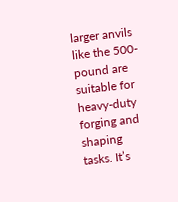larger anvils like the 500-pound are suitable for heavy-duty forging and shaping tasks. It’s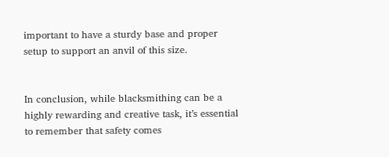important to have a sturdy base and proper setup to support an anvil of this size.


In conclusion, while blacksmithing can be a highly rewarding and creative task, it’s essential to remember that safety comes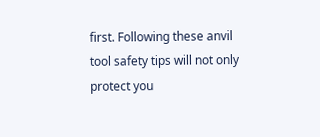first. Following these anvil tool safety tips will not only protect you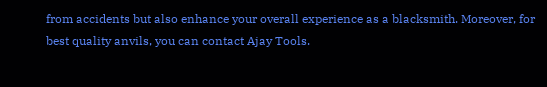from accidents but also enhance your overall experience as a blacksmith. Moreover, for best quality anvils, you can contact Ajay Tools.